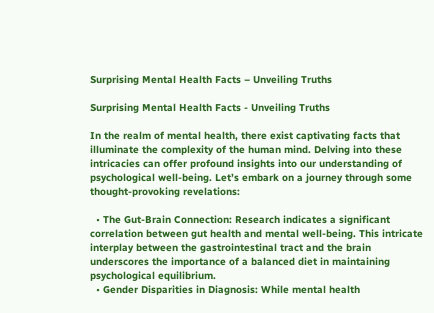Surprising Mental Health Facts – Unveiling Truths

Surprising Mental Health Facts - Unveiling Truths

In the realm of mental health, there exist captivating facts that illuminate the complexity of the human mind. Delving into these intricacies can offer profound insights into our understanding of psychological well-being. Let’s embark on a journey through some thought-provoking revelations:

  • The Gut-Brain Connection: Research indicates a significant correlation between gut health and mental well-being. This intricate interplay between the gastrointestinal tract and the brain underscores the importance of a balanced diet in maintaining psychological equilibrium.
  • Gender Disparities in Diagnosis: While mental health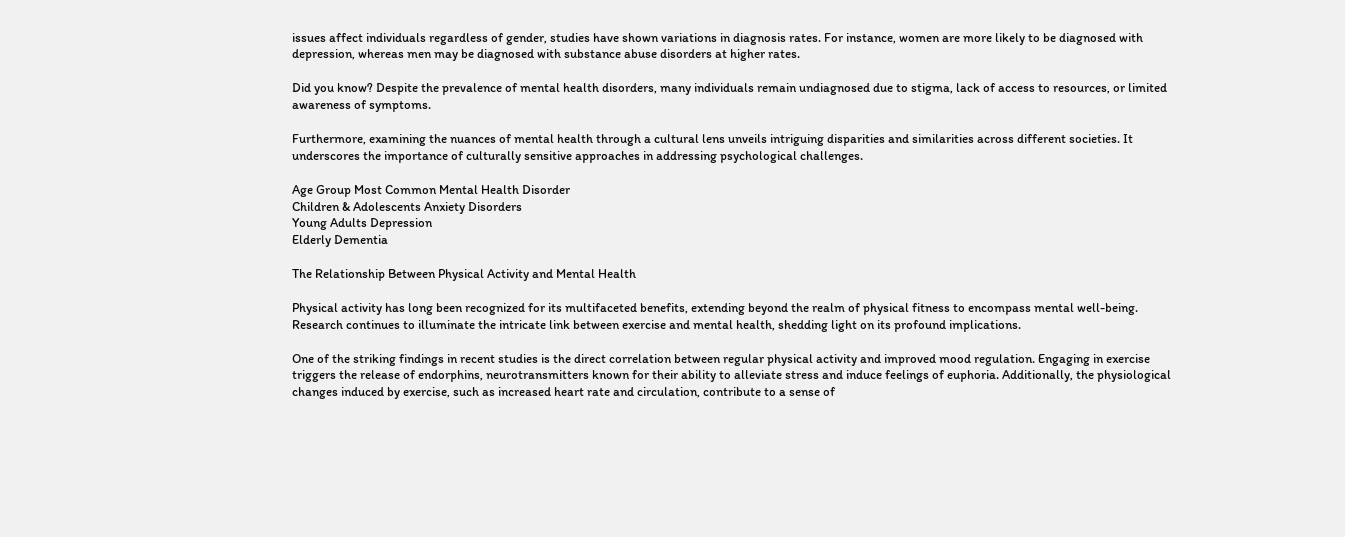issues affect individuals regardless of gender, studies have shown variations in diagnosis rates. For instance, women are more likely to be diagnosed with depression, whereas men may be diagnosed with substance abuse disorders at higher rates.

Did you know? Despite the prevalence of mental health disorders, many individuals remain undiagnosed due to stigma, lack of access to resources, or limited awareness of symptoms.

Furthermore, examining the nuances of mental health through a cultural lens unveils intriguing disparities and similarities across different societies. It underscores the importance of culturally sensitive approaches in addressing psychological challenges.

Age Group Most Common Mental Health Disorder
Children & Adolescents Anxiety Disorders
Young Adults Depression
Elderly Dementia

The Relationship Between Physical Activity and Mental Health

Physical activity has long been recognized for its multifaceted benefits, extending beyond the realm of physical fitness to encompass mental well-being. Research continues to illuminate the intricate link between exercise and mental health, shedding light on its profound implications.

One of the striking findings in recent studies is the direct correlation between regular physical activity and improved mood regulation. Engaging in exercise triggers the release of endorphins, neurotransmitters known for their ability to alleviate stress and induce feelings of euphoria. Additionally, the physiological changes induced by exercise, such as increased heart rate and circulation, contribute to a sense of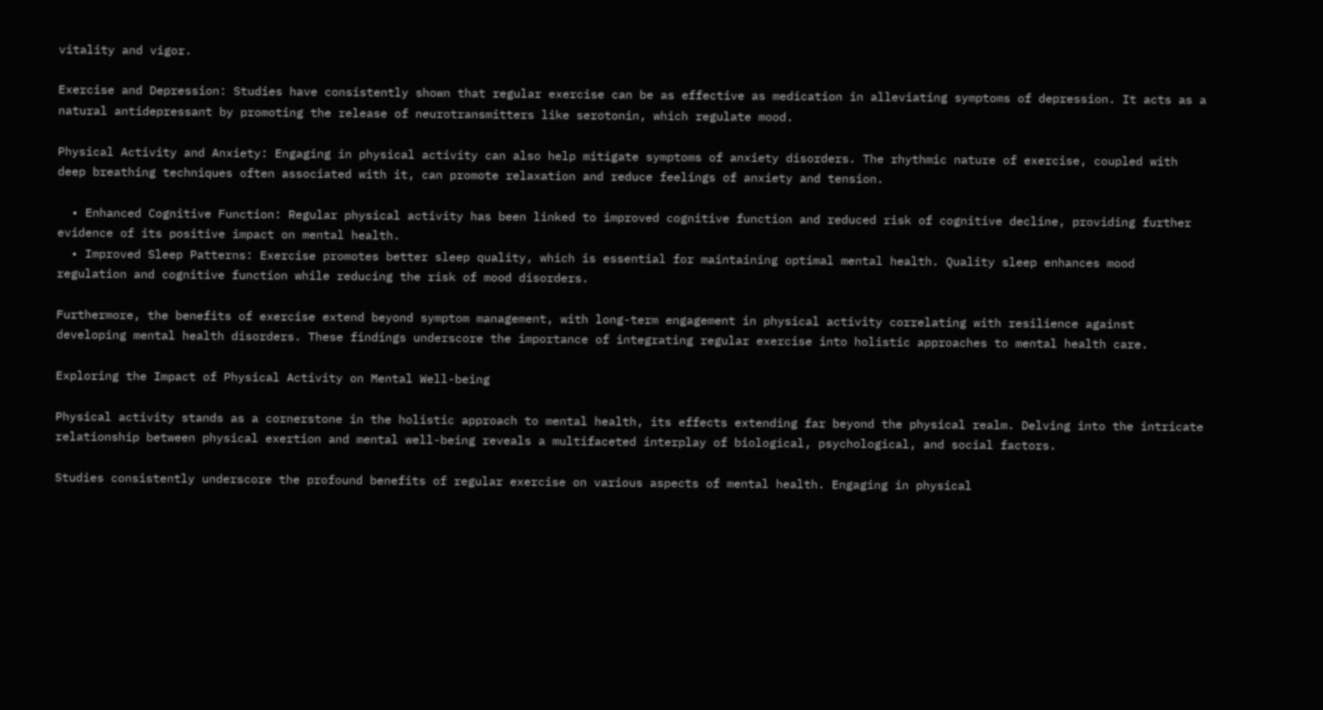vitality and vigor.

Exercise and Depression: Studies have consistently shown that regular exercise can be as effective as medication in alleviating symptoms of depression. It acts as a natural antidepressant by promoting the release of neurotransmitters like serotonin, which regulate mood.

Physical Activity and Anxiety: Engaging in physical activity can also help mitigate symptoms of anxiety disorders. The rhythmic nature of exercise, coupled with deep breathing techniques often associated with it, can promote relaxation and reduce feelings of anxiety and tension.

  • Enhanced Cognitive Function: Regular physical activity has been linked to improved cognitive function and reduced risk of cognitive decline, providing further evidence of its positive impact on mental health.
  • Improved Sleep Patterns: Exercise promotes better sleep quality, which is essential for maintaining optimal mental health. Quality sleep enhances mood regulation and cognitive function while reducing the risk of mood disorders.

Furthermore, the benefits of exercise extend beyond symptom management, with long-term engagement in physical activity correlating with resilience against developing mental health disorders. These findings underscore the importance of integrating regular exercise into holistic approaches to mental health care.

Exploring the Impact of Physical Activity on Mental Well-being

Physical activity stands as a cornerstone in the holistic approach to mental health, its effects extending far beyond the physical realm. Delving into the intricate relationship between physical exertion and mental well-being reveals a multifaceted interplay of biological, psychological, and social factors.

Studies consistently underscore the profound benefits of regular exercise on various aspects of mental health. Engaging in physical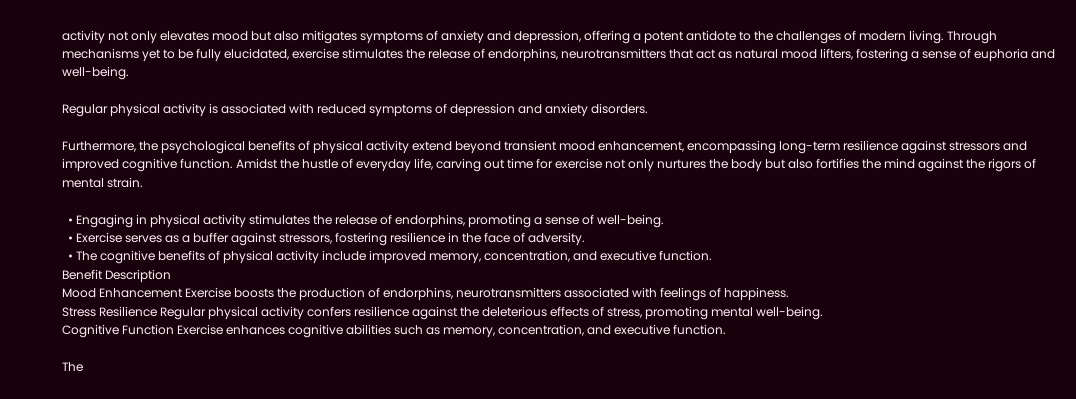activity not only elevates mood but also mitigates symptoms of anxiety and depression, offering a potent antidote to the challenges of modern living. Through mechanisms yet to be fully elucidated, exercise stimulates the release of endorphins, neurotransmitters that act as natural mood lifters, fostering a sense of euphoria and well-being.

Regular physical activity is associated with reduced symptoms of depression and anxiety disorders.

Furthermore, the psychological benefits of physical activity extend beyond transient mood enhancement, encompassing long-term resilience against stressors and improved cognitive function. Amidst the hustle of everyday life, carving out time for exercise not only nurtures the body but also fortifies the mind against the rigors of mental strain.

  • Engaging in physical activity stimulates the release of endorphins, promoting a sense of well-being.
  • Exercise serves as a buffer against stressors, fostering resilience in the face of adversity.
  • The cognitive benefits of physical activity include improved memory, concentration, and executive function.
Benefit Description
Mood Enhancement Exercise boosts the production of endorphins, neurotransmitters associated with feelings of happiness.
Stress Resilience Regular physical activity confers resilience against the deleterious effects of stress, promoting mental well-being.
Cognitive Function Exercise enhances cognitive abilities such as memory, concentration, and executive function.

The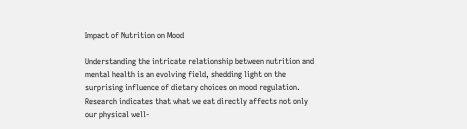Impact of Nutrition on Mood

Understanding the intricate relationship between nutrition and mental health is an evolving field, shedding light on the surprising influence of dietary choices on mood regulation. Research indicates that what we eat directly affects not only our physical well-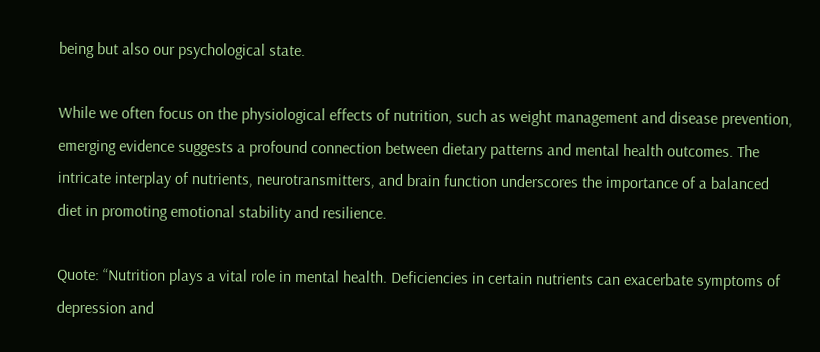being but also our psychological state.

While we often focus on the physiological effects of nutrition, such as weight management and disease prevention, emerging evidence suggests a profound connection between dietary patterns and mental health outcomes. The intricate interplay of nutrients, neurotransmitters, and brain function underscores the importance of a balanced diet in promoting emotional stability and resilience.

Quote: “Nutrition plays a vital role in mental health. Deficiencies in certain nutrients can exacerbate symptoms of depression and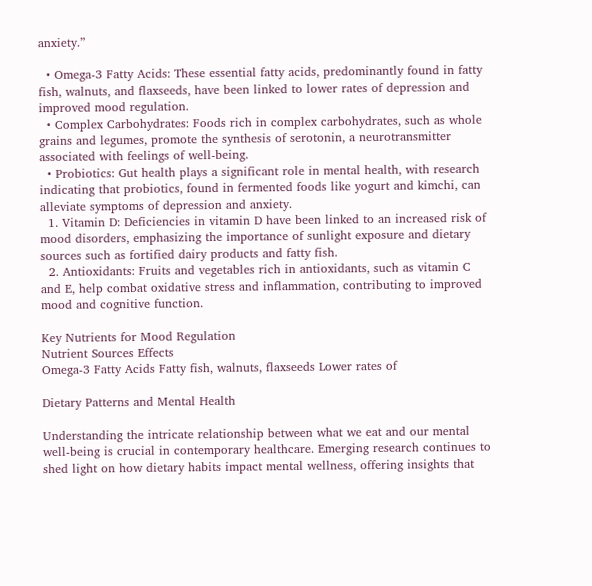anxiety.”

  • Omega-3 Fatty Acids: These essential fatty acids, predominantly found in fatty fish, walnuts, and flaxseeds, have been linked to lower rates of depression and improved mood regulation.
  • Complex Carbohydrates: Foods rich in complex carbohydrates, such as whole grains and legumes, promote the synthesis of serotonin, a neurotransmitter associated with feelings of well-being.
  • Probiotics: Gut health plays a significant role in mental health, with research indicating that probiotics, found in fermented foods like yogurt and kimchi, can alleviate symptoms of depression and anxiety.
  1. Vitamin D: Deficiencies in vitamin D have been linked to an increased risk of mood disorders, emphasizing the importance of sunlight exposure and dietary sources such as fortified dairy products and fatty fish.
  2. Antioxidants: Fruits and vegetables rich in antioxidants, such as vitamin C and E, help combat oxidative stress and inflammation, contributing to improved mood and cognitive function.

Key Nutrients for Mood Regulation
Nutrient Sources Effects
Omega-3 Fatty Acids Fatty fish, walnuts, flaxseeds Lower rates of

Dietary Patterns and Mental Health

Understanding the intricate relationship between what we eat and our mental well-being is crucial in contemporary healthcare. Emerging research continues to shed light on how dietary habits impact mental wellness, offering insights that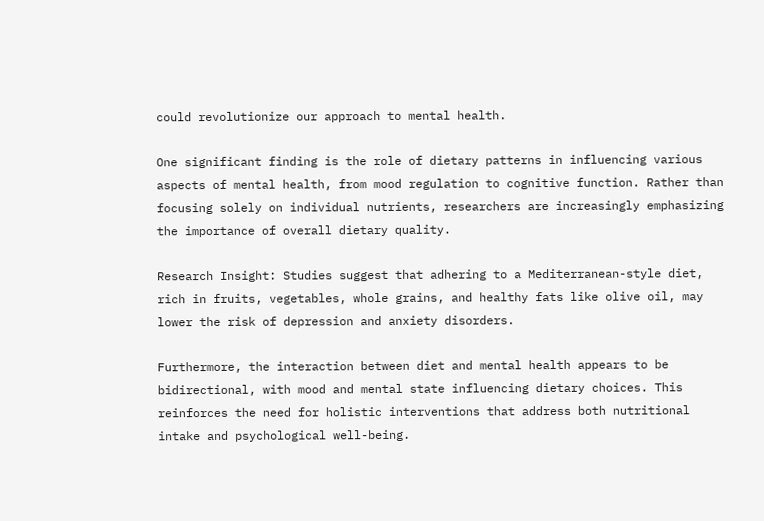could revolutionize our approach to mental health.

One significant finding is the role of dietary patterns in influencing various aspects of mental health, from mood regulation to cognitive function. Rather than focusing solely on individual nutrients, researchers are increasingly emphasizing the importance of overall dietary quality.

Research Insight: Studies suggest that adhering to a Mediterranean-style diet, rich in fruits, vegetables, whole grains, and healthy fats like olive oil, may lower the risk of depression and anxiety disorders.

Furthermore, the interaction between diet and mental health appears to be bidirectional, with mood and mental state influencing dietary choices. This reinforces the need for holistic interventions that address both nutritional intake and psychological well-being.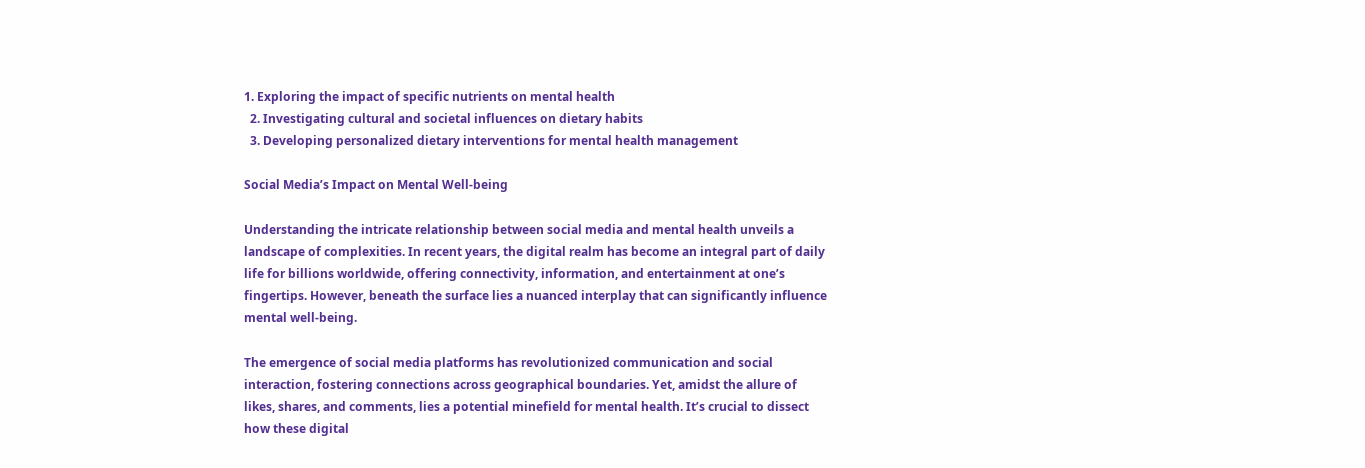1. Exploring the impact of specific nutrients on mental health
  2. Investigating cultural and societal influences on dietary habits
  3. Developing personalized dietary interventions for mental health management

Social Media’s Impact on Mental Well-being

Understanding the intricate relationship between social media and mental health unveils a landscape of complexities. In recent years, the digital realm has become an integral part of daily life for billions worldwide, offering connectivity, information, and entertainment at one’s fingertips. However, beneath the surface lies a nuanced interplay that can significantly influence mental well-being.

The emergence of social media platforms has revolutionized communication and social interaction, fostering connections across geographical boundaries. Yet, amidst the allure of likes, shares, and comments, lies a potential minefield for mental health. It’s crucial to dissect how these digital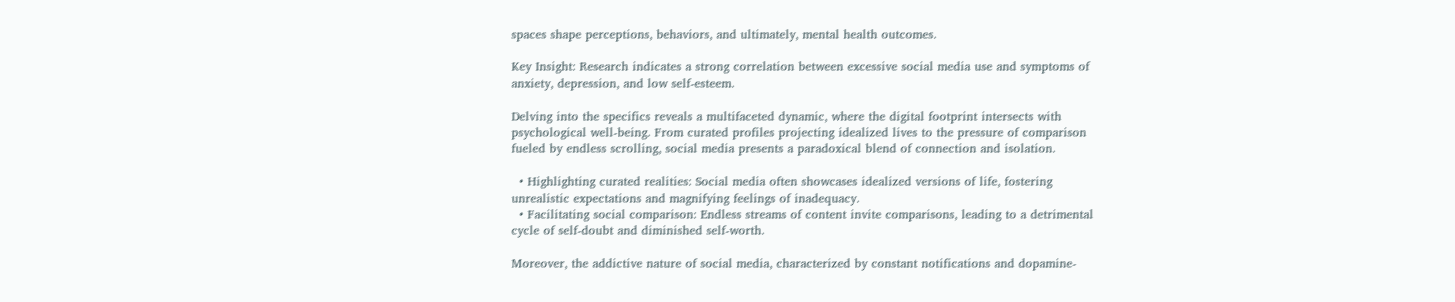spaces shape perceptions, behaviors, and ultimately, mental health outcomes.

Key Insight: Research indicates a strong correlation between excessive social media use and symptoms of anxiety, depression, and low self-esteem.

Delving into the specifics reveals a multifaceted dynamic, where the digital footprint intersects with psychological well-being. From curated profiles projecting idealized lives to the pressure of comparison fueled by endless scrolling, social media presents a paradoxical blend of connection and isolation.

  • Highlighting curated realities: Social media often showcases idealized versions of life, fostering unrealistic expectations and magnifying feelings of inadequacy.
  • Facilitating social comparison: Endless streams of content invite comparisons, leading to a detrimental cycle of self-doubt and diminished self-worth.

Moreover, the addictive nature of social media, characterized by constant notifications and dopamine-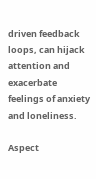driven feedback loops, can hijack attention and exacerbate feelings of anxiety and loneliness.

Aspect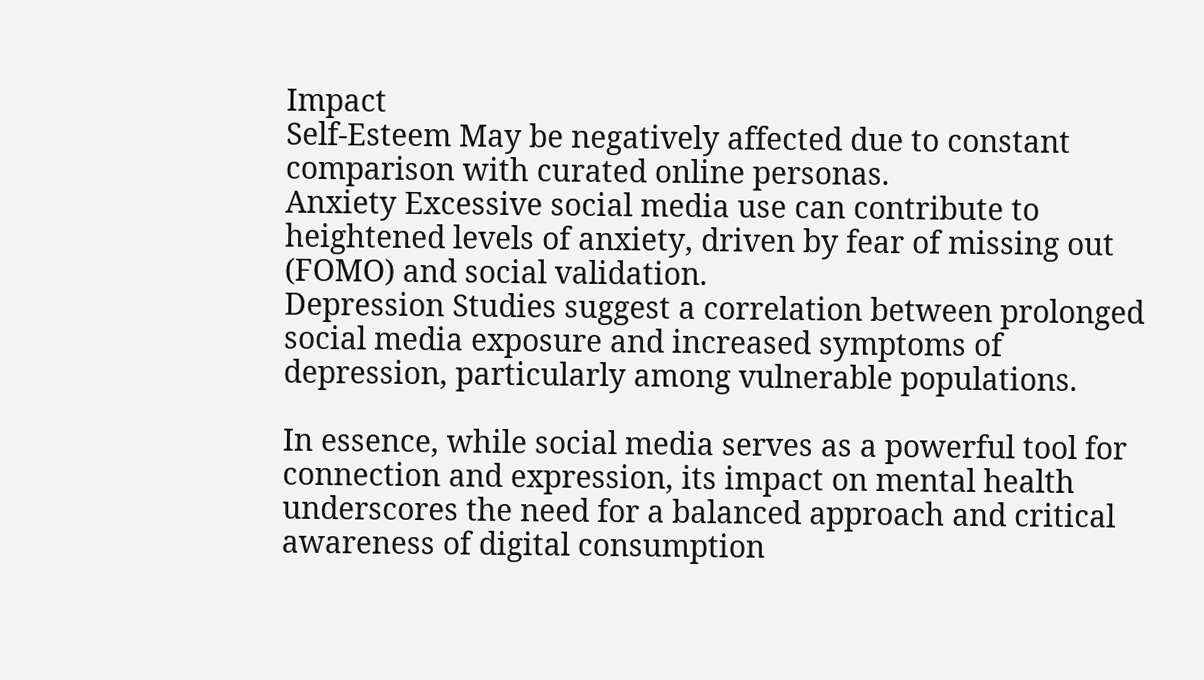Impact
Self-Esteem May be negatively affected due to constant comparison with curated online personas.
Anxiety Excessive social media use can contribute to heightened levels of anxiety, driven by fear of missing out (FOMO) and social validation.
Depression Studies suggest a correlation between prolonged social media exposure and increased symptoms of depression, particularly among vulnerable populations.

In essence, while social media serves as a powerful tool for connection and expression, its impact on mental health underscores the need for a balanced approach and critical awareness of digital consumption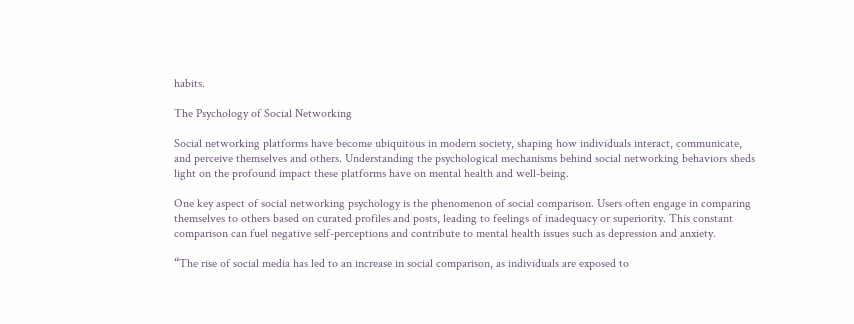habits.

The Psychology of Social Networking

Social networking platforms have become ubiquitous in modern society, shaping how individuals interact, communicate, and perceive themselves and others. Understanding the psychological mechanisms behind social networking behaviors sheds light on the profound impact these platforms have on mental health and well-being.

One key aspect of social networking psychology is the phenomenon of social comparison. Users often engage in comparing themselves to others based on curated profiles and posts, leading to feelings of inadequacy or superiority. This constant comparison can fuel negative self-perceptions and contribute to mental health issues such as depression and anxiety.

“The rise of social media has led to an increase in social comparison, as individuals are exposed to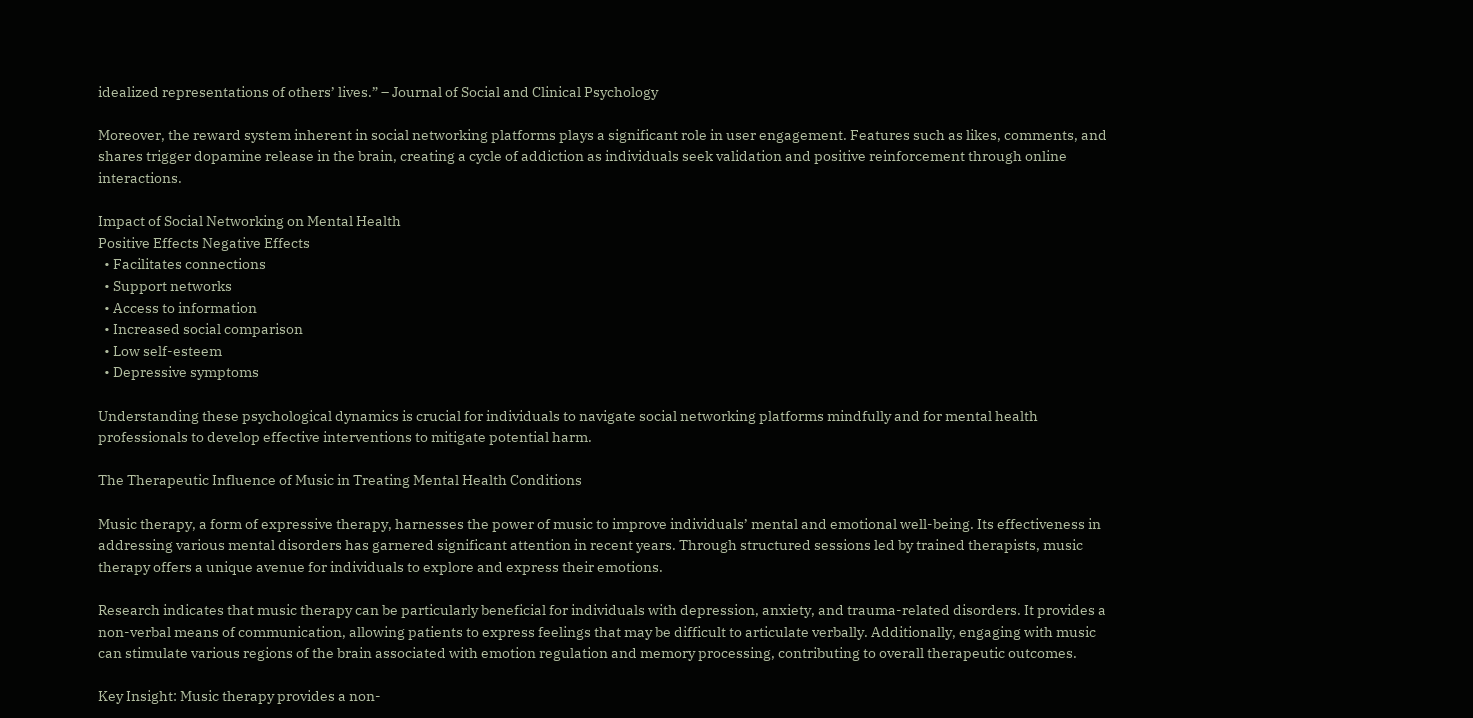idealized representations of others’ lives.” – Journal of Social and Clinical Psychology

Moreover, the reward system inherent in social networking platforms plays a significant role in user engagement. Features such as likes, comments, and shares trigger dopamine release in the brain, creating a cycle of addiction as individuals seek validation and positive reinforcement through online interactions.

Impact of Social Networking on Mental Health
Positive Effects Negative Effects
  • Facilitates connections
  • Support networks
  • Access to information
  • Increased social comparison
  • Low self-esteem
  • Depressive symptoms

Understanding these psychological dynamics is crucial for individuals to navigate social networking platforms mindfully and for mental health professionals to develop effective interventions to mitigate potential harm.

The Therapeutic Influence of Music in Treating Mental Health Conditions

Music therapy, a form of expressive therapy, harnesses the power of music to improve individuals’ mental and emotional well-being. Its effectiveness in addressing various mental disorders has garnered significant attention in recent years. Through structured sessions led by trained therapists, music therapy offers a unique avenue for individuals to explore and express their emotions.

Research indicates that music therapy can be particularly beneficial for individuals with depression, anxiety, and trauma-related disorders. It provides a non-verbal means of communication, allowing patients to express feelings that may be difficult to articulate verbally. Additionally, engaging with music can stimulate various regions of the brain associated with emotion regulation and memory processing, contributing to overall therapeutic outcomes.

Key Insight: Music therapy provides a non-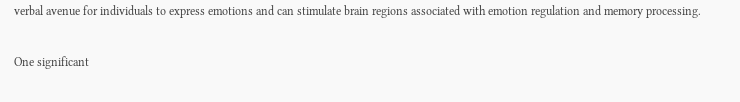verbal avenue for individuals to express emotions and can stimulate brain regions associated with emotion regulation and memory processing.

One significant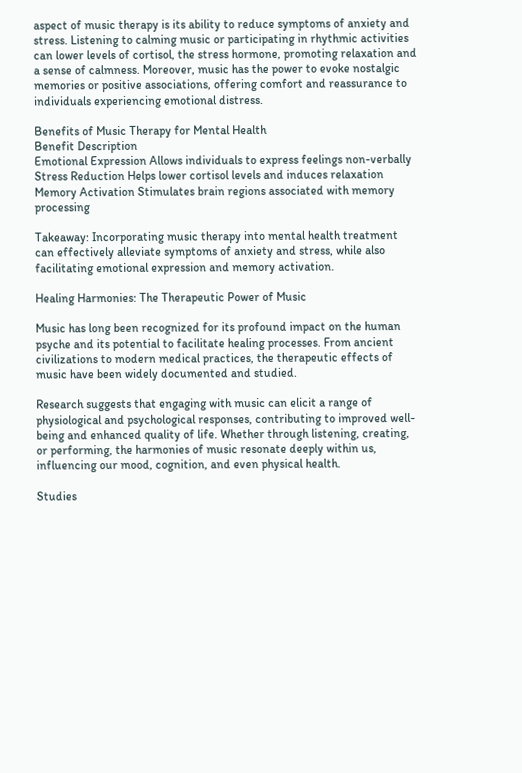aspect of music therapy is its ability to reduce symptoms of anxiety and stress. Listening to calming music or participating in rhythmic activities can lower levels of cortisol, the stress hormone, promoting relaxation and a sense of calmness. Moreover, music has the power to evoke nostalgic memories or positive associations, offering comfort and reassurance to individuals experiencing emotional distress.

Benefits of Music Therapy for Mental Health
Benefit Description
Emotional Expression Allows individuals to express feelings non-verbally
Stress Reduction Helps lower cortisol levels and induces relaxation
Memory Activation Stimulates brain regions associated with memory processing

Takeaway: Incorporating music therapy into mental health treatment can effectively alleviate symptoms of anxiety and stress, while also facilitating emotional expression and memory activation.

Healing Harmonies: The Therapeutic Power of Music

Music has long been recognized for its profound impact on the human psyche and its potential to facilitate healing processes. From ancient civilizations to modern medical practices, the therapeutic effects of music have been widely documented and studied.

Research suggests that engaging with music can elicit a range of physiological and psychological responses, contributing to improved well-being and enhanced quality of life. Whether through listening, creating, or performing, the harmonies of music resonate deeply within us, influencing our mood, cognition, and even physical health.

Studies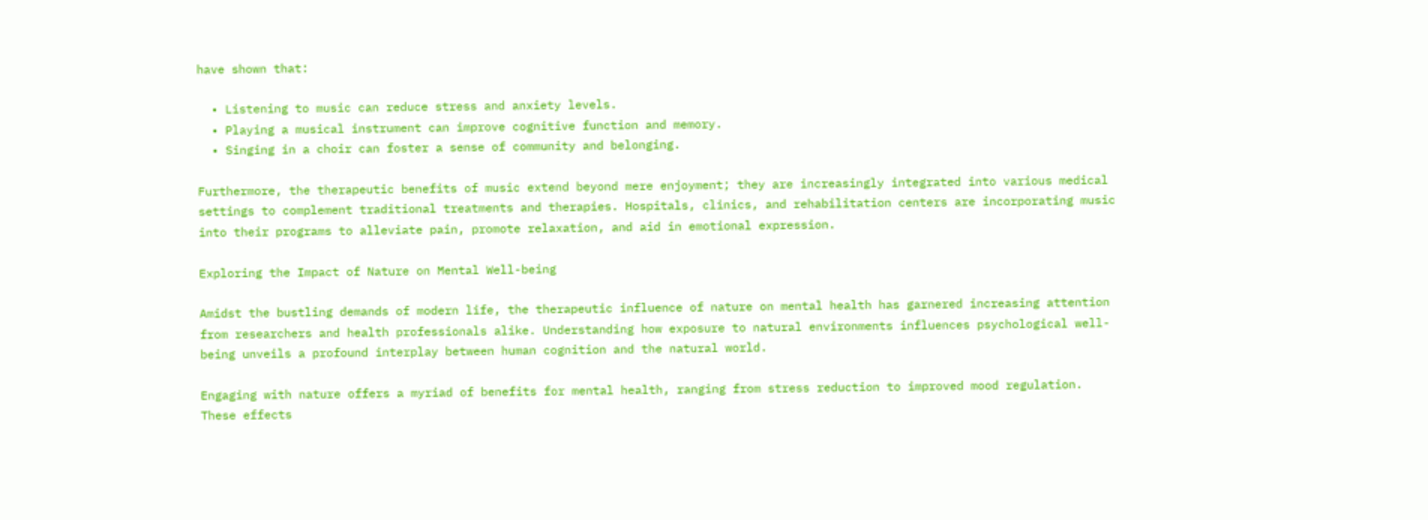have shown that:

  • Listening to music can reduce stress and anxiety levels.
  • Playing a musical instrument can improve cognitive function and memory.
  • Singing in a choir can foster a sense of community and belonging.

Furthermore, the therapeutic benefits of music extend beyond mere enjoyment; they are increasingly integrated into various medical settings to complement traditional treatments and therapies. Hospitals, clinics, and rehabilitation centers are incorporating music into their programs to alleviate pain, promote relaxation, and aid in emotional expression.

Exploring the Impact of Nature on Mental Well-being

Amidst the bustling demands of modern life, the therapeutic influence of nature on mental health has garnered increasing attention from researchers and health professionals alike. Understanding how exposure to natural environments influences psychological well-being unveils a profound interplay between human cognition and the natural world.

Engaging with nature offers a myriad of benefits for mental health, ranging from stress reduction to improved mood regulation. These effects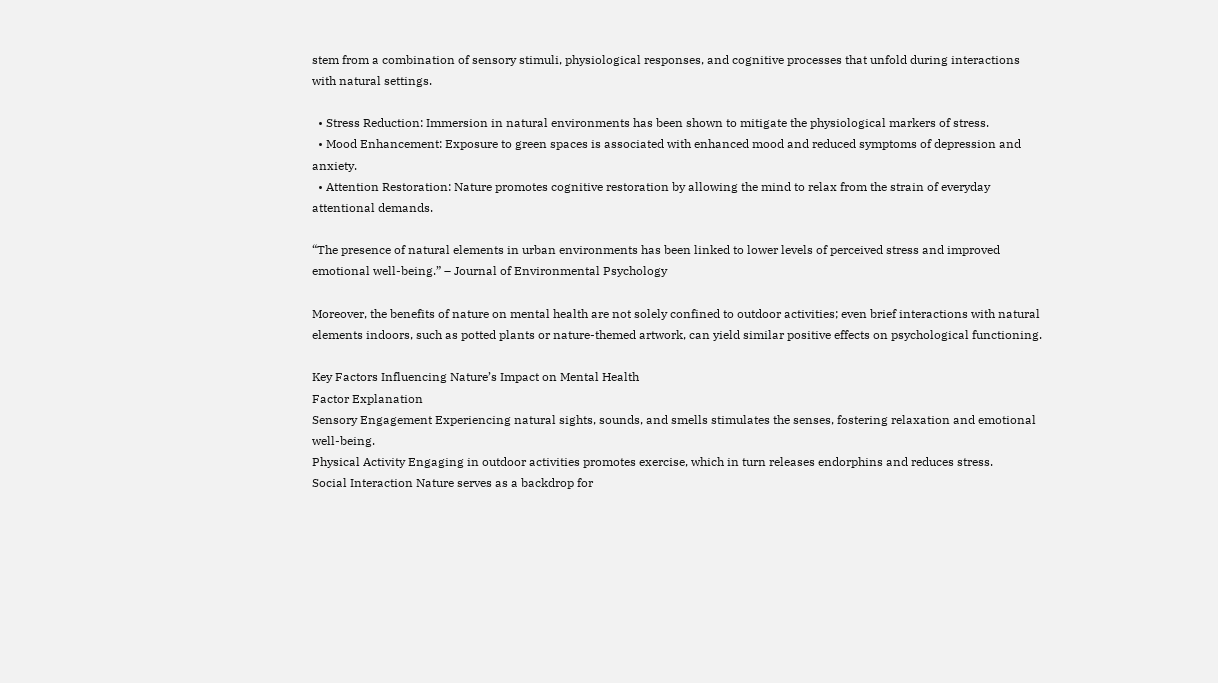stem from a combination of sensory stimuli, physiological responses, and cognitive processes that unfold during interactions with natural settings.

  • Stress Reduction: Immersion in natural environments has been shown to mitigate the physiological markers of stress.
  • Mood Enhancement: Exposure to green spaces is associated with enhanced mood and reduced symptoms of depression and anxiety.
  • Attention Restoration: Nature promotes cognitive restoration by allowing the mind to relax from the strain of everyday attentional demands.

“The presence of natural elements in urban environments has been linked to lower levels of perceived stress and improved emotional well-being.” – Journal of Environmental Psychology

Moreover, the benefits of nature on mental health are not solely confined to outdoor activities; even brief interactions with natural elements indoors, such as potted plants or nature-themed artwork, can yield similar positive effects on psychological functioning.

Key Factors Influencing Nature’s Impact on Mental Health
Factor Explanation
Sensory Engagement Experiencing natural sights, sounds, and smells stimulates the senses, fostering relaxation and emotional well-being.
Physical Activity Engaging in outdoor activities promotes exercise, which in turn releases endorphins and reduces stress.
Social Interaction Nature serves as a backdrop for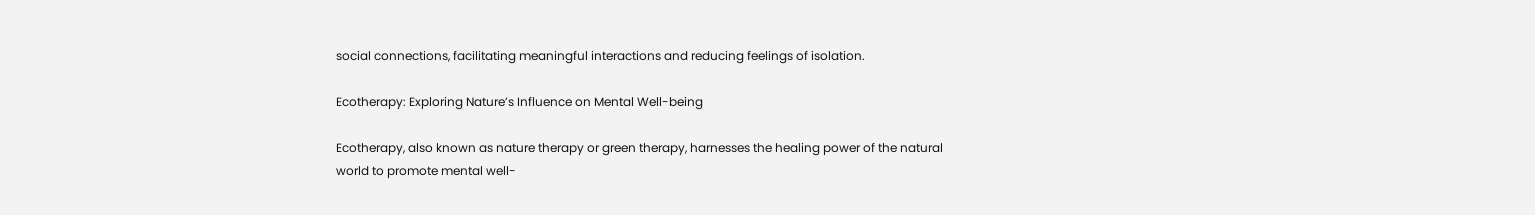social connections, facilitating meaningful interactions and reducing feelings of isolation.

Ecotherapy: Exploring Nature’s Influence on Mental Well-being

Ecotherapy, also known as nature therapy or green therapy, harnesses the healing power of the natural world to promote mental well-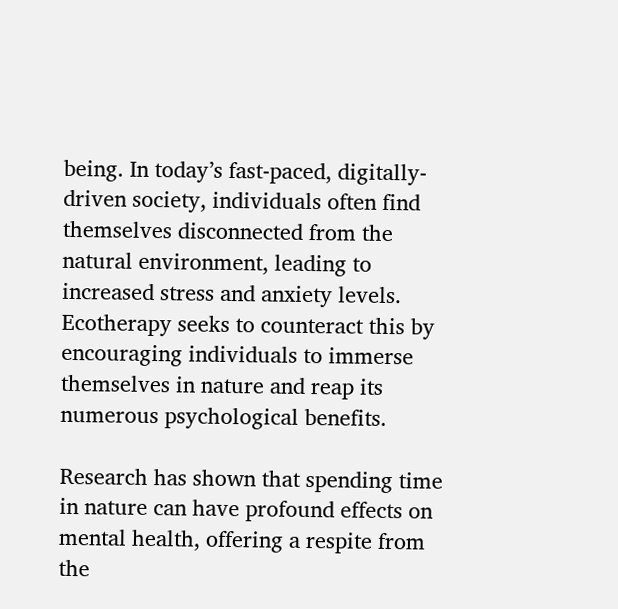being. In today’s fast-paced, digitally-driven society, individuals often find themselves disconnected from the natural environment, leading to increased stress and anxiety levels. Ecotherapy seeks to counteract this by encouraging individuals to immerse themselves in nature and reap its numerous psychological benefits.

Research has shown that spending time in nature can have profound effects on mental health, offering a respite from the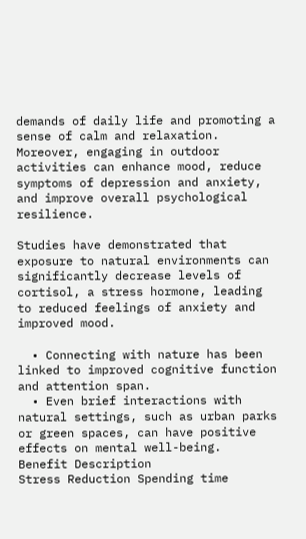demands of daily life and promoting a sense of calm and relaxation. Moreover, engaging in outdoor activities can enhance mood, reduce symptoms of depression and anxiety, and improve overall psychological resilience.

Studies have demonstrated that exposure to natural environments can significantly decrease levels of cortisol, a stress hormone, leading to reduced feelings of anxiety and improved mood.

  • Connecting with nature has been linked to improved cognitive function and attention span.
  • Even brief interactions with natural settings, such as urban parks or green spaces, can have positive effects on mental well-being.
Benefit Description
Stress Reduction Spending time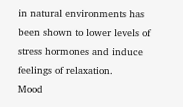in natural environments has been shown to lower levels of stress hormones and induce feelings of relaxation.
Mood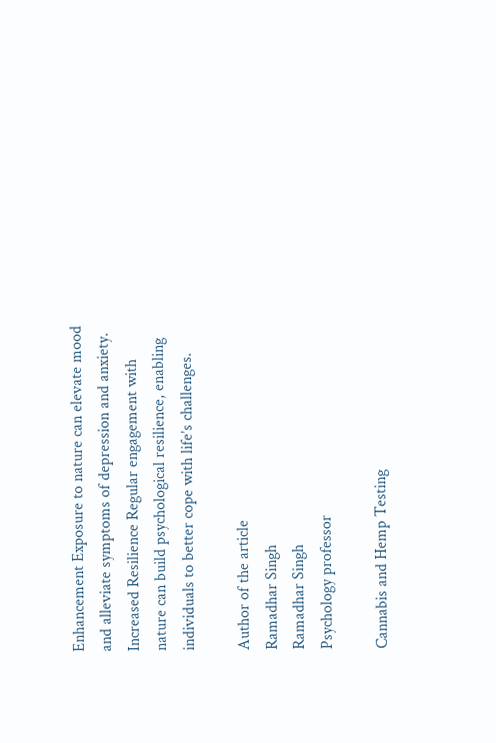Enhancement Exposure to nature can elevate mood and alleviate symptoms of depression and anxiety.
Increased Resilience Regular engagement with nature can build psychological resilience, enabling individuals to better cope with life’s challenges.

Author of the article
Ramadhar Singh
Ramadhar Singh
Psychology professor

Cannabis and Hemp Testing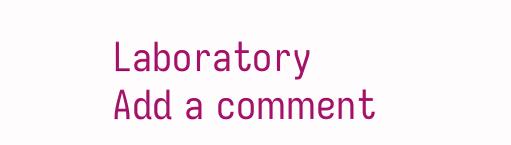Laboratory
Add a comment